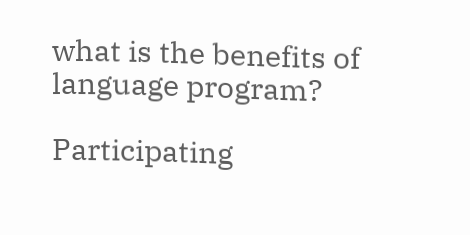what is the benefits of language program?

Participating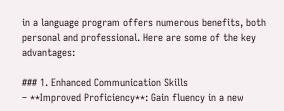in a language program offers numerous benefits, both personal and professional. Here are some of the key advantages:

### 1. Enhanced Communication Skills
– **Improved Proficiency**: Gain fluency in a new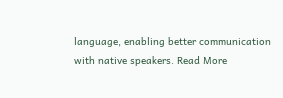language, enabling better communication with native speakers. Read More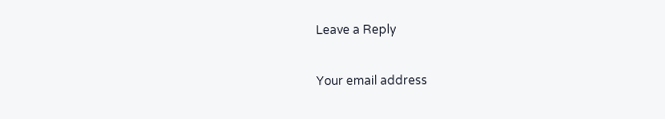Leave a Reply

Your email address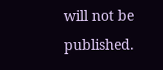will not be published.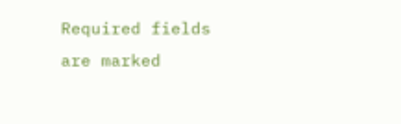Required fields are marked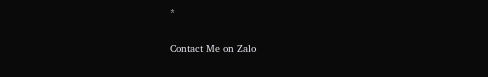*

Contact Me on Zalo